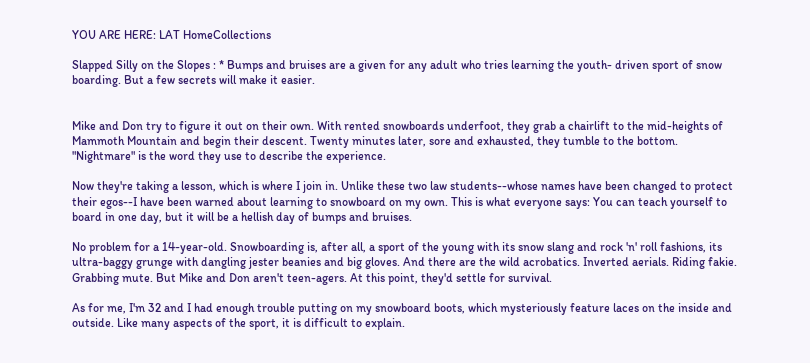YOU ARE HERE: LAT HomeCollections

Slapped Silly on the Slopes : * Bumps and bruises are a given for any adult who tries learning the youth- driven sport of snow boarding. But a few secrets will make it easier.


Mike and Don try to figure it out on their own. With rented snowboards underfoot, they grab a chairlift to the mid-heights of Mammoth Mountain and begin their descent. Twenty minutes later, sore and exhausted, they tumble to the bottom. "Nightmare" is the word they use to describe the experience.

Now they're taking a lesson, which is where I join in. Unlike these two law students--whose names have been changed to protect their egos--I have been warned about learning to snowboard on my own. This is what everyone says: You can teach yourself to board in one day, but it will be a hellish day of bumps and bruises.

No problem for a 14-year-old. Snowboarding is, after all, a sport of the young with its snow slang and rock 'n' roll fashions, its ultra-baggy grunge with dangling jester beanies and big gloves. And there are the wild acrobatics. Inverted aerials. Riding fakie. Grabbing mute. But Mike and Don aren't teen-agers. At this point, they'd settle for survival.

As for me, I'm 32 and I had enough trouble putting on my snowboard boots, which mysteriously feature laces on the inside and outside. Like many aspects of the sport, it is difficult to explain.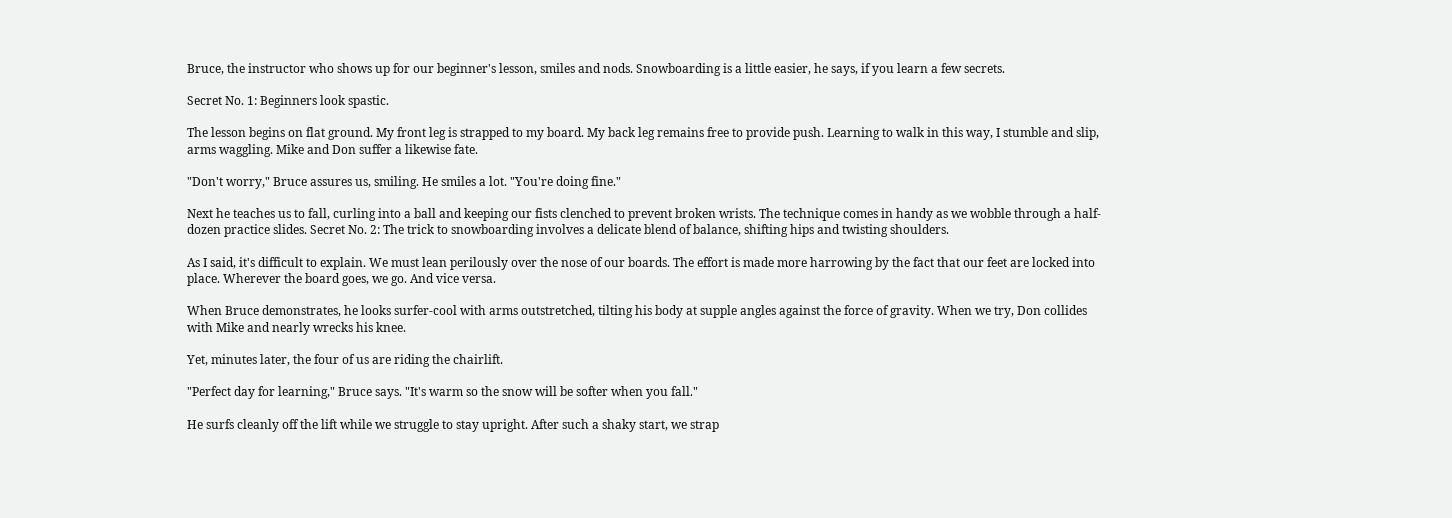Bruce, the instructor who shows up for our beginner's lesson, smiles and nods. Snowboarding is a little easier, he says, if you learn a few secrets.

Secret No. 1: Beginners look spastic.

The lesson begins on flat ground. My front leg is strapped to my board. My back leg remains free to provide push. Learning to walk in this way, I stumble and slip, arms waggling. Mike and Don suffer a likewise fate.

"Don't worry," Bruce assures us, smiling. He smiles a lot. "You're doing fine."

Next he teaches us to fall, curling into a ball and keeping our fists clenched to prevent broken wrists. The technique comes in handy as we wobble through a half-dozen practice slides. Secret No. 2: The trick to snowboarding involves a delicate blend of balance, shifting hips and twisting shoulders.

As I said, it's difficult to explain. We must lean perilously over the nose of our boards. The effort is made more harrowing by the fact that our feet are locked into place. Wherever the board goes, we go. And vice versa.

When Bruce demonstrates, he looks surfer-cool with arms outstretched, tilting his body at supple angles against the force of gravity. When we try, Don collides with Mike and nearly wrecks his knee.

Yet, minutes later, the four of us are riding the chairlift.

"Perfect day for learning," Bruce says. "It's warm so the snow will be softer when you fall."

He surfs cleanly off the lift while we struggle to stay upright. After such a shaky start, we strap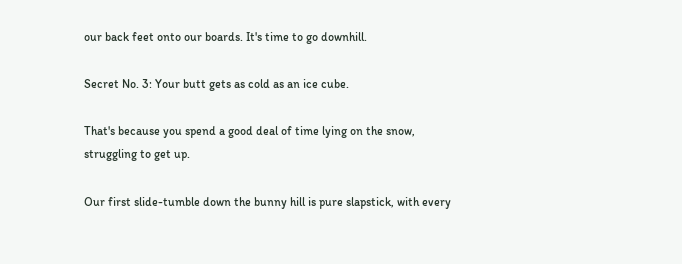our back feet onto our boards. It's time to go downhill.

Secret No. 3: Your butt gets as cold as an ice cube.

That's because you spend a good deal of time lying on the snow, struggling to get up.

Our first slide-tumble down the bunny hill is pure slapstick, with every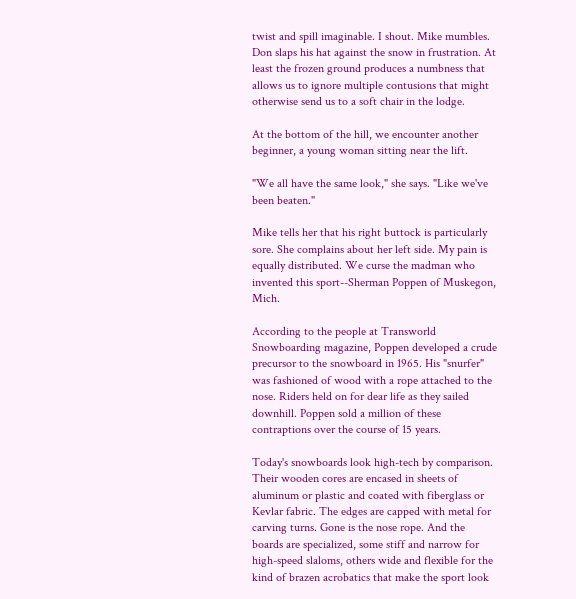twist and spill imaginable. I shout. Mike mumbles. Don slaps his hat against the snow in frustration. At least the frozen ground produces a numbness that allows us to ignore multiple contusions that might otherwise send us to a soft chair in the lodge.

At the bottom of the hill, we encounter another beginner, a young woman sitting near the lift.

"We all have the same look," she says. "Like we've been beaten."

Mike tells her that his right buttock is particularly sore. She complains about her left side. My pain is equally distributed. We curse the madman who invented this sport--Sherman Poppen of Muskegon, Mich.

According to the people at Transworld Snowboarding magazine, Poppen developed a crude precursor to the snowboard in 1965. His "snurfer" was fashioned of wood with a rope attached to the nose. Riders held on for dear life as they sailed downhill. Poppen sold a million of these contraptions over the course of 15 years.

Today's snowboards look high-tech by comparison. Their wooden cores are encased in sheets of aluminum or plastic and coated with fiberglass or Kevlar fabric. The edges are capped with metal for carving turns. Gone is the nose rope. And the boards are specialized, some stiff and narrow for high-speed slaloms, others wide and flexible for the kind of brazen acrobatics that make the sport look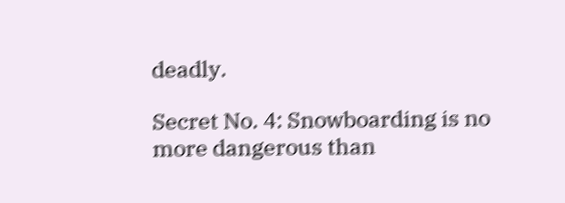deadly.

Secret No. 4: Snowboarding is no more dangerous than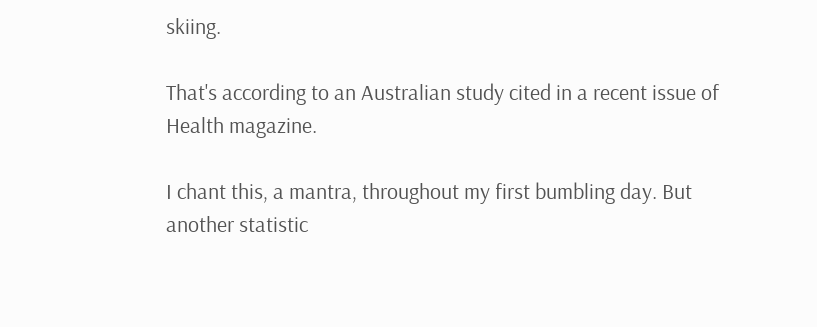skiing.

That's according to an Australian study cited in a recent issue of Health magazine.

I chant this, a mantra, throughout my first bumbling day. But another statistic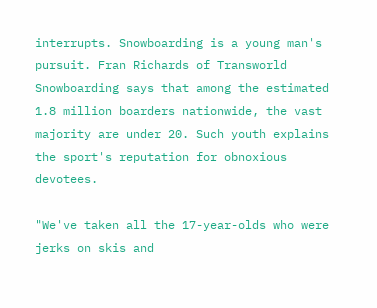interrupts. Snowboarding is a young man's pursuit. Fran Richards of Transworld Snowboarding says that among the estimated 1.8 million boarders nationwide, the vast majority are under 20. Such youth explains the sport's reputation for obnoxious devotees.

"We've taken all the 17-year-olds who were jerks on skis and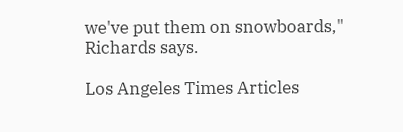we've put them on snowboards," Richards says.

Los Angeles Times Articles